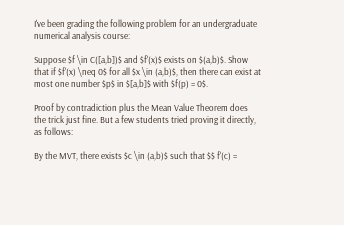I've been grading the following problem for an undergraduate numerical analysis course:

Suppose $f \in C([a,b])$ and $f'(x)$ exists on $(a,b)$. Show that if $f'(x) \neq 0$ for all $x \in (a,b)$, then there can exist at most one number $p$ in $[a,b]$ with $f(p) = 0$.

Proof by contradiction plus the Mean Value Theorem does the trick just fine. But a few students tried proving it directly, as follows:

By the MVT, there exists $c \in (a,b)$ such that $$ f'(c) =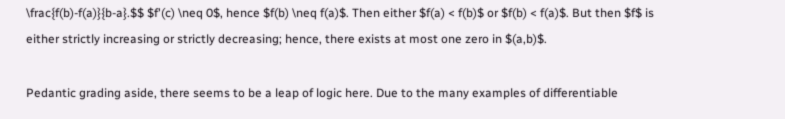\frac{f(b)-f(a)}{b-a}.$$ $f'(c) \neq 0$, hence $f(b) \neq f(a)$. Then either $f(a) < f(b)$ or $f(b) < f(a)$. But then $f$ is either strictly increasing or strictly decreasing; hence, there exists at most one zero in $(a,b)$.

Pedantic grading aside, there seems to be a leap of logic here. Due to the many examples of differentiable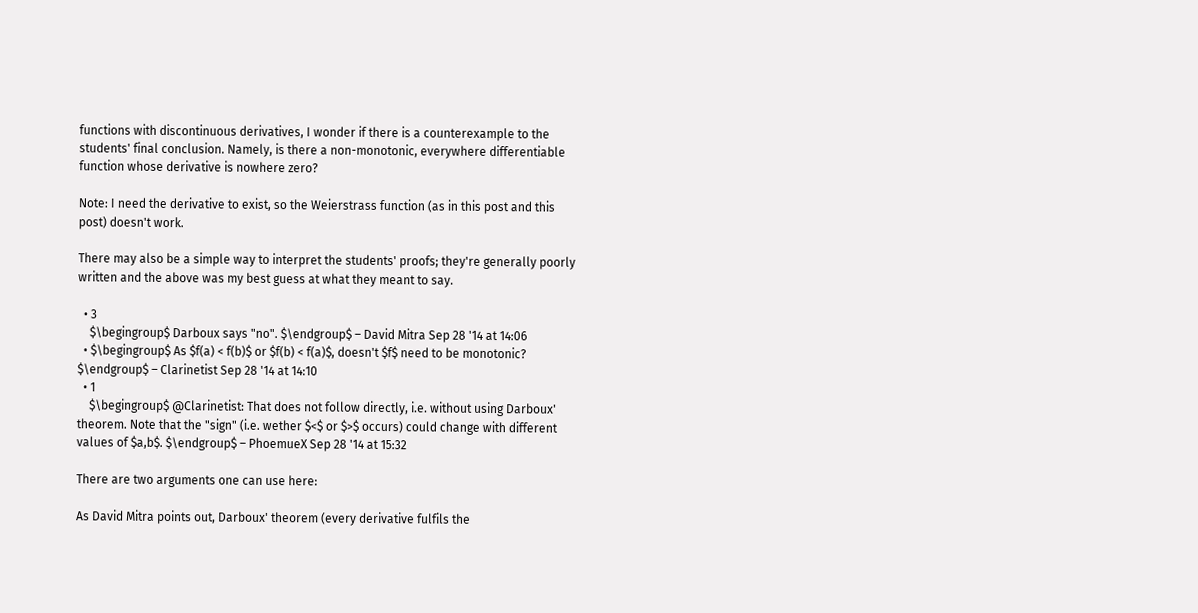functions with discontinuous derivatives, I wonder if there is a counterexample to the students' final conclusion. Namely, is there a non-monotonic, everywhere differentiable function whose derivative is nowhere zero?

Note: I need the derivative to exist, so the Weierstrass function (as in this post and this post) doesn't work.

There may also be a simple way to interpret the students' proofs; they're generally poorly written and the above was my best guess at what they meant to say.

  • 3
    $\begingroup$ Darboux says "no". $\endgroup$ – David Mitra Sep 28 '14 at 14:06
  • $\begingroup$ As $f(a) < f(b)$ or $f(b) < f(a)$, doesn't $f$ need to be monotonic? $\endgroup$ – Clarinetist Sep 28 '14 at 14:10
  • 1
    $\begingroup$ @Clarinetist: That does not follow directly, i.e. without using Darboux' theorem. Note that the "sign" (i.e. wether $<$ or $>$ occurs) could change with different values of $a,b$. $\endgroup$ – PhoemueX Sep 28 '14 at 15:32

There are two arguments one can use here:

As David Mitra points out, Darboux' theorem (every derivative fulfils the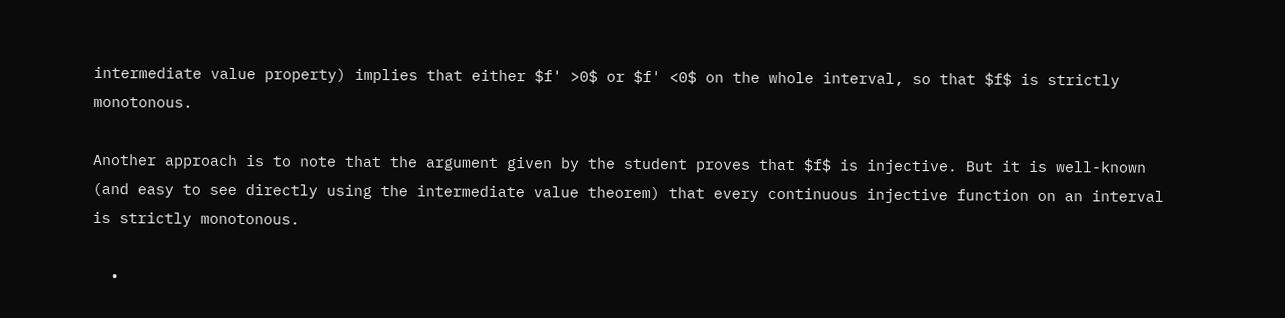intermediate value property) implies that either $f' >0$ or $f' <0$ on the whole interval, so that $f$ is strictly monotonous.

Another approach is to note that the argument given by the student proves that $f$ is injective. But it is well-known (and easy to see directly using the intermediate value theorem) that every continuous injective function on an interval is strictly monotonous.

  •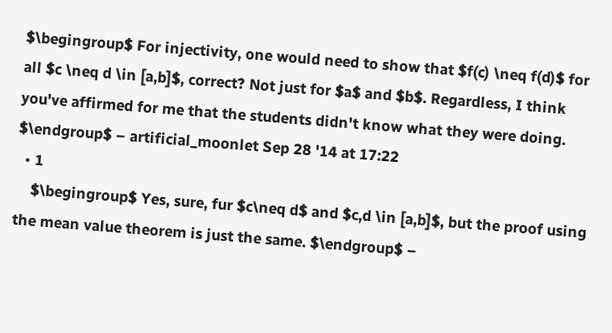$\begingroup$ For injectivity, one would need to show that $f(c) \neq f(d)$ for all $c \neq d \in [a,b]$, correct? Not just for $a$ and $b$. Regardless, I think you've affirmed for me that the students didn't know what they were doing. $\endgroup$ – artificial_moonlet Sep 28 '14 at 17:22
  • 1
    $\begingroup$ Yes, sure, fur $c\neq d$ and $c,d \in [a,b]$, but the proof using the mean value theorem is just the same. $\endgroup$ –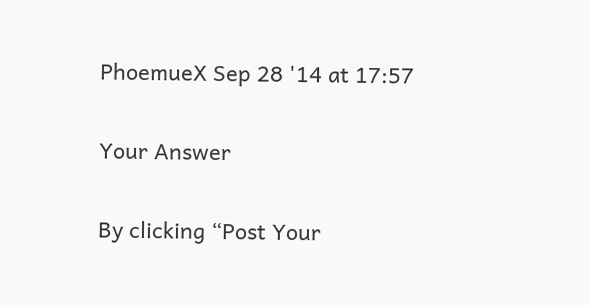PhoemueX Sep 28 '14 at 17:57

Your Answer

By clicking “Post Your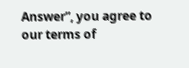Answer”, you agree to our terms of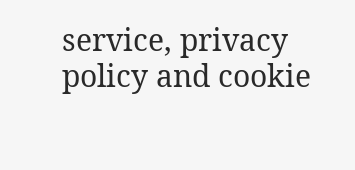service, privacy policy and cookie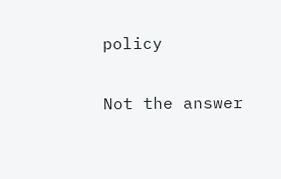policy

Not the answer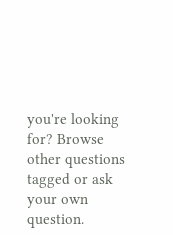you're looking for? Browse other questions tagged or ask your own question.